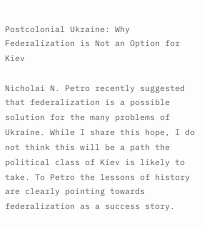Postcolonial Ukraine: Why Federalization is Not an Option for Kiev

Nicholai N. Petro recently suggested that federalization is a possible solution for the many problems of Ukraine. While I share this hope, I do not think this will be a path the political class of Kiev is likely to take. To Petro the lessons of history are clearly pointing towards federalization as a success story.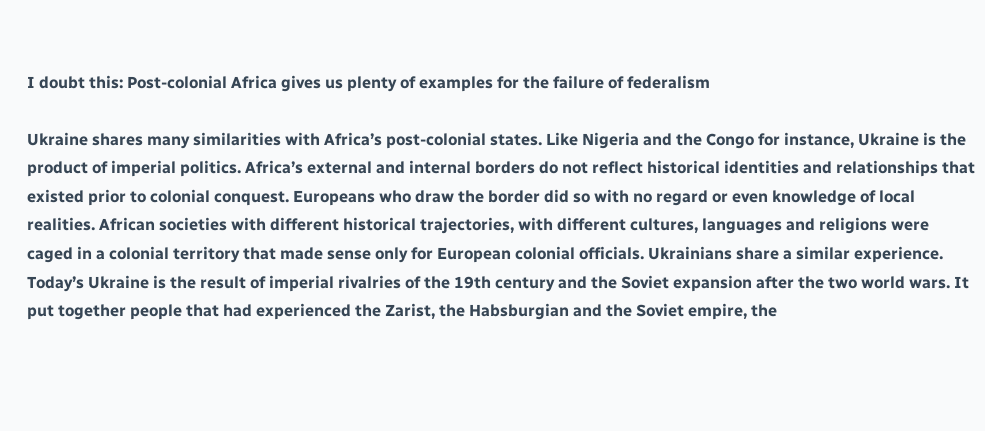I doubt this: Post-colonial Africa gives us plenty of examples for the failure of federalism

Ukraine shares many similarities with Africa’s post-colonial states. Like Nigeria and the Congo for instance, Ukraine is the product of imperial politics. Africa’s external and internal borders do not reflect historical identities and relationships that existed prior to colonial conquest. Europeans who draw the border did so with no regard or even knowledge of local realities. African societies with different historical trajectories, with different cultures, languages and religions were caged in a colonial territory that made sense only for European colonial officials. Ukrainians share a similar experience. Today’s Ukraine is the result of imperial rivalries of the 19th century and the Soviet expansion after the two world wars. It put together people that had experienced the Zarist, the Habsburgian and the Soviet empire, the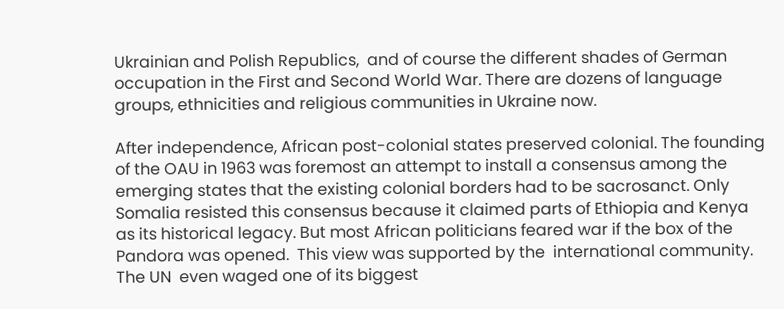Ukrainian and Polish Republics,  and of course the different shades of German occupation in the First and Second World War. There are dozens of language groups, ethnicities and religious communities in Ukraine now.

After independence, African post-colonial states preserved colonial. The founding of the OAU in 1963 was foremost an attempt to install a consensus among the emerging states that the existing colonial borders had to be sacrosanct. Only Somalia resisted this consensus because it claimed parts of Ethiopia and Kenya as its historical legacy. But most African politicians feared war if the box of the Pandora was opened.  This view was supported by the  international community. The UN  even waged one of its biggest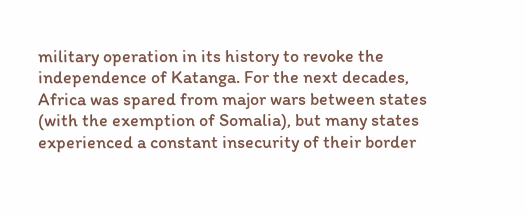military operation in its history to revoke the independence of Katanga. For the next decades, Africa was spared from major wars between states (with the exemption of Somalia), but many states experienced a constant insecurity of their border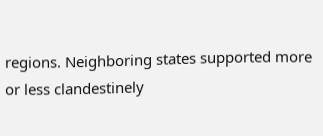regions. Neighboring states supported more or less clandestinely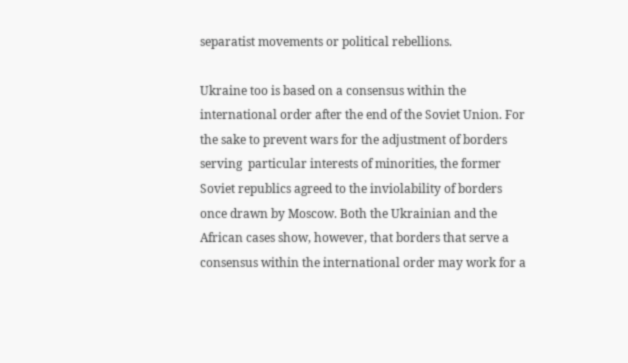separatist movements or political rebellions.

Ukraine too is based on a consensus within the international order after the end of the Soviet Union. For the sake to prevent wars for the adjustment of borders serving  particular interests of minorities, the former Soviet republics agreed to the inviolability of borders once drawn by Moscow. Both the Ukrainian and the African cases show, however, that borders that serve a consensus within the international order may work for a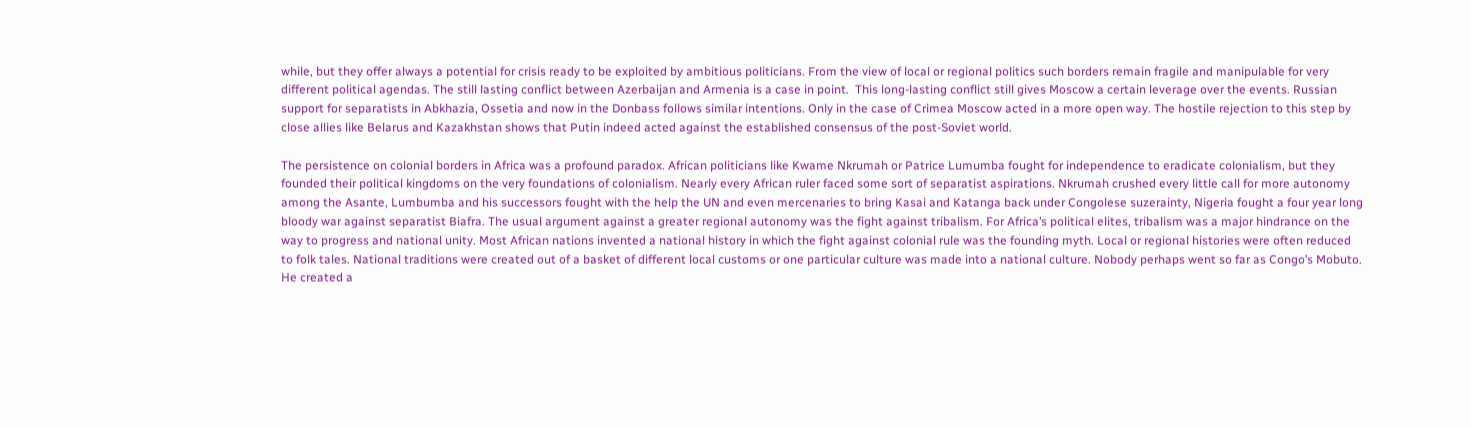while, but they offer always a potential for crisis ready to be exploited by ambitious politicians. From the view of local or regional politics such borders remain fragile and manipulable for very different political agendas. The still lasting conflict between Azerbaijan and Armenia is a case in point.  This long-lasting conflict still gives Moscow a certain leverage over the events. Russian support for separatists in Abkhazia, Ossetia and now in the Donbass follows similar intentions. Only in the case of Crimea Moscow acted in a more open way. The hostile rejection to this step by close allies like Belarus and Kazakhstan shows that Putin indeed acted against the established consensus of the post-Soviet world.

The persistence on colonial borders in Africa was a profound paradox. African politicians like Kwame Nkrumah or Patrice Lumumba fought for independence to eradicate colonialism, but they founded their political kingdoms on the very foundations of colonialism. Nearly every African ruler faced some sort of separatist aspirations. Nkrumah crushed every little call for more autonomy among the Asante, Lumbumba and his successors fought with the help the UN and even mercenaries to bring Kasai and Katanga back under Congolese suzerainty, Nigeria fought a four year long bloody war against separatist Biafra. The usual argument against a greater regional autonomy was the fight against tribalism. For Africa’s political elites, tribalism was a major hindrance on the way to progress and national unity. Most African nations invented a national history in which the fight against colonial rule was the founding myth. Local or regional histories were often reduced to folk tales. National traditions were created out of a basket of different local customs or one particular culture was made into a national culture. Nobody perhaps went so far as Congo’s Mobuto. He created a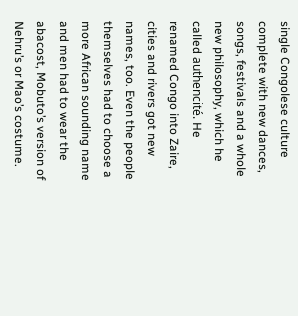single Congolese culture complete with new dances, songs, festivals and a whole new philosophy, which he called authencité. He renamed Congo into Zaire, cities and rivers got new names, too. Even the people themselves had to choose a more African sounding name and men had to wear the abacost, Mobuto’s version of Nehru’s or Mao’s costume.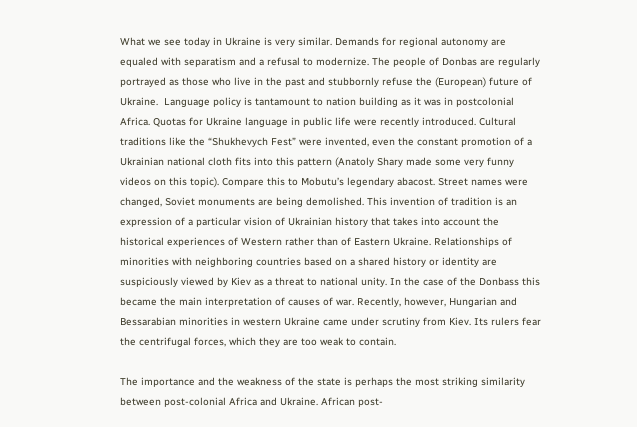What we see today in Ukraine is very similar. Demands for regional autonomy are equaled with separatism and a refusal to modernize. The people of Donbas are regularly portrayed as those who live in the past and stubbornly refuse the (European) future of Ukraine.  Language policy is tantamount to nation building as it was in postcolonial Africa. Quotas for Ukraine language in public life were recently introduced. Cultural traditions like the “Shukhevych Fest” were invented, even the constant promotion of a Ukrainian national cloth fits into this pattern (Anatoly Shary made some very funny videos on this topic). Compare this to Mobutu’s legendary abacost. Street names were changed, Soviet monuments are being demolished. This invention of tradition is an expression of a particular vision of Ukrainian history that takes into account the historical experiences of Western rather than of Eastern Ukraine. Relationships of minorities with neighboring countries based on a shared history or identity are suspiciously viewed by Kiev as a threat to national unity. In the case of the Donbass this became the main interpretation of causes of war. Recently, however, Hungarian and Bessarabian minorities in western Ukraine came under scrutiny from Kiev. Its rulers fear the centrifugal forces, which they are too weak to contain.

The importance and the weakness of the state is perhaps the most striking similarity between post-colonial Africa and Ukraine. African post-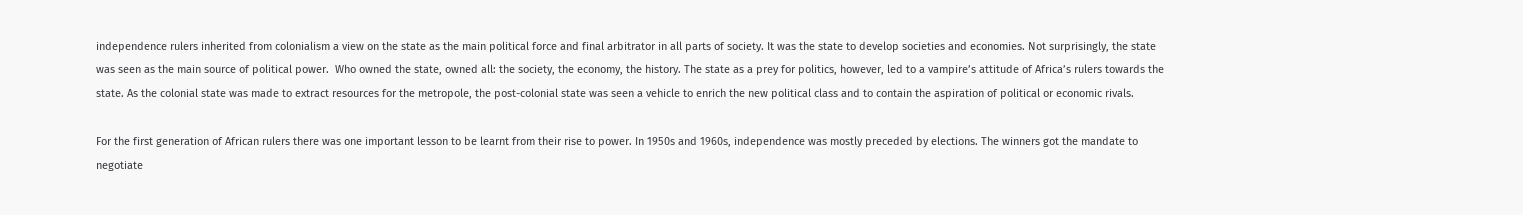independence rulers inherited from colonialism a view on the state as the main political force and final arbitrator in all parts of society. It was the state to develop societies and economies. Not surprisingly, the state was seen as the main source of political power.  Who owned the state, owned all: the society, the economy, the history. The state as a prey for politics, however, led to a vampire’s attitude of Africa’s rulers towards the state. As the colonial state was made to extract resources for the metropole, the post-colonial state was seen a vehicle to enrich the new political class and to contain the aspiration of political or economic rivals.

For the first generation of African rulers there was one important lesson to be learnt from their rise to power. In 1950s and 1960s, independence was mostly preceded by elections. The winners got the mandate to negotiate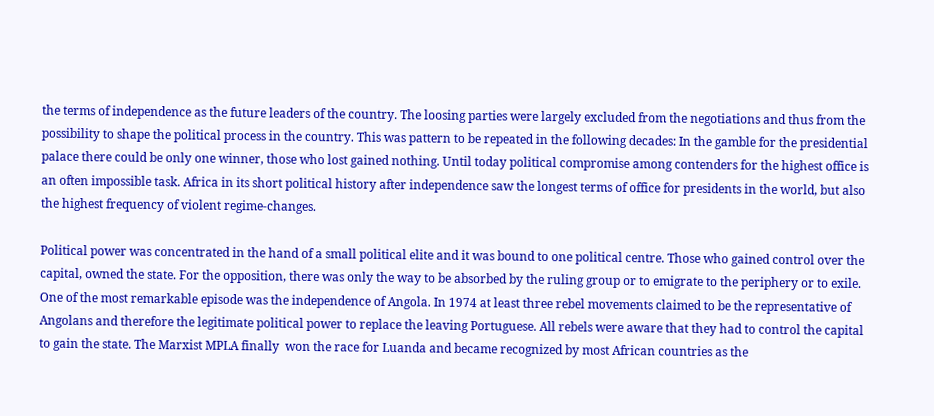the terms of independence as the future leaders of the country. The loosing parties were largely excluded from the negotiations and thus from the possibility to shape the political process in the country. This was pattern to be repeated in the following decades: In the gamble for the presidential palace there could be only one winner, those who lost gained nothing. Until today political compromise among contenders for the highest office is an often impossible task. Africa in its short political history after independence saw the longest terms of office for presidents in the world, but also the highest frequency of violent regime-changes.

Political power was concentrated in the hand of a small political elite and it was bound to one political centre. Those who gained control over the capital, owned the state. For the opposition, there was only the way to be absorbed by the ruling group or to emigrate to the periphery or to exile. One of the most remarkable episode was the independence of Angola. In 1974 at least three rebel movements claimed to be the representative of Angolans and therefore the legitimate political power to replace the leaving Portuguese. All rebels were aware that they had to control the capital to gain the state. The Marxist MPLA finally  won the race for Luanda and became recognized by most African countries as the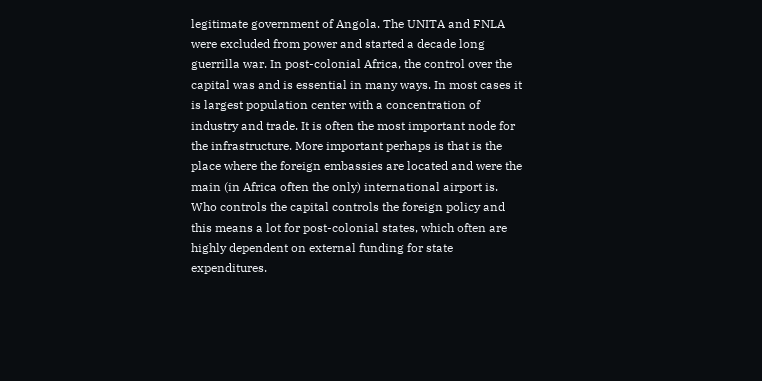legitimate government of Angola. The UNITA and FNLA were excluded from power and started a decade long guerrilla war. In post-colonial Africa, the control over the capital was and is essential in many ways. In most cases it is largest population center with a concentration of industry and trade. It is often the most important node for the infrastructure. More important perhaps is that is the place where the foreign embassies are located and were the main (in Africa often the only) international airport is. Who controls the capital controls the foreign policy and this means a lot for post-colonial states, which often are highly dependent on external funding for state expenditures.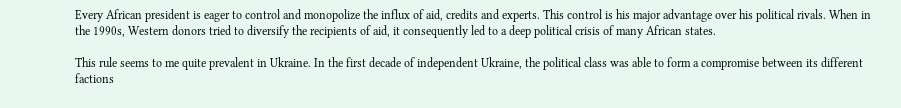Every African president is eager to control and monopolize the influx of aid, credits and experts. This control is his major advantage over his political rivals. When in the 1990s, Western donors tried to diversify the recipients of aid, it consequently led to a deep political crisis of many African states.

This rule seems to me quite prevalent in Ukraine. In the first decade of independent Ukraine, the political class was able to form a compromise between its different factions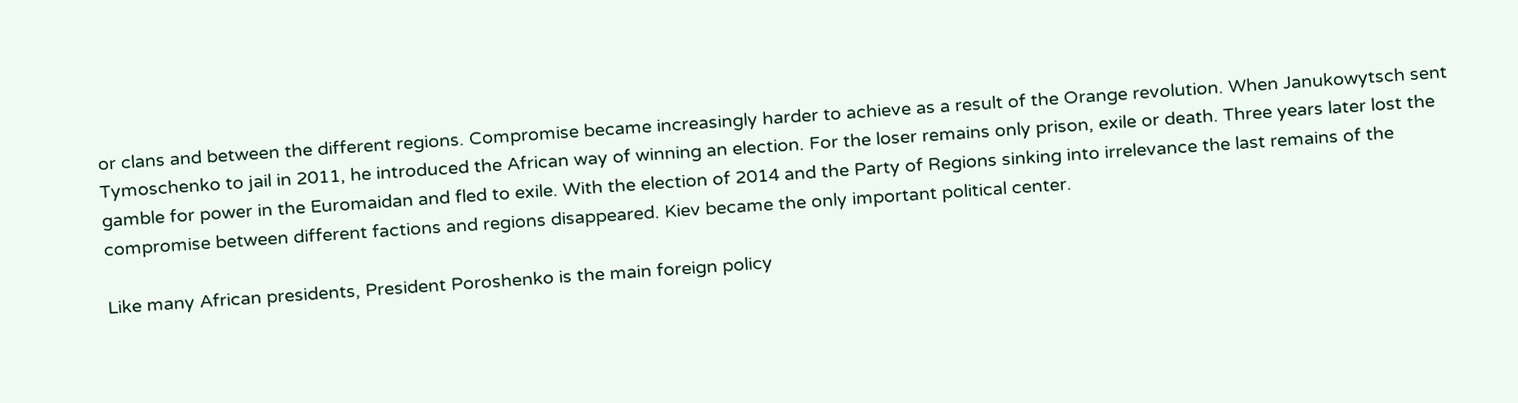or clans and between the different regions. Compromise became increasingly harder to achieve as a result of the Orange revolution. When Janukowytsch sent Tymoschenko to jail in 2011, he introduced the African way of winning an election. For the loser remains only prison, exile or death. Three years later lost the gamble for power in the Euromaidan and fled to exile. With the election of 2014 and the Party of Regions sinking into irrelevance the last remains of the compromise between different factions and regions disappeared. Kiev became the only important political center.

Like many African presidents, President Poroshenko is the main foreign policy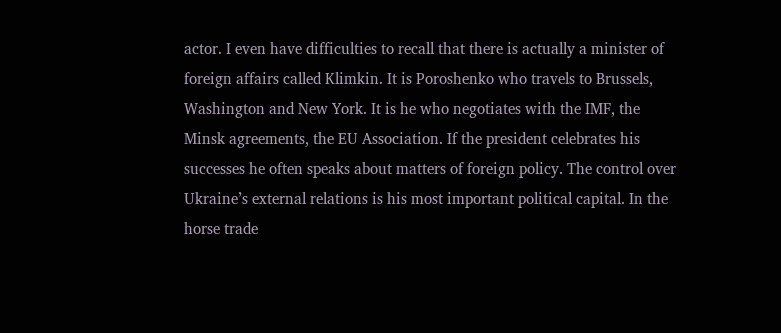actor. I even have difficulties to recall that there is actually a minister of foreign affairs called Klimkin. It is Poroshenko who travels to Brussels, Washington and New York. It is he who negotiates with the IMF, the Minsk agreements, the EU Association. If the president celebrates his successes he often speaks about matters of foreign policy. The control over Ukraine’s external relations is his most important political capital. In the horse trade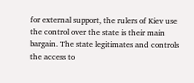for external support, the rulers of Kiev use the control over the state is their main bargain. The state legitimates and controls the access to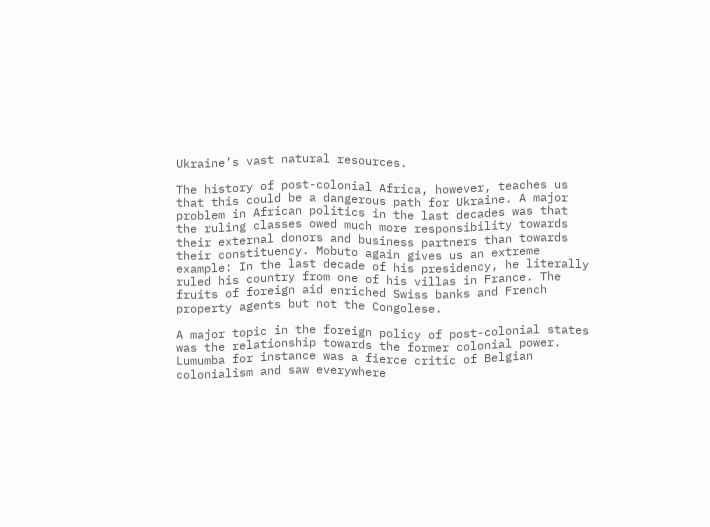Ukraine’s vast natural resources.

The history of post-colonial Africa, however, teaches us that this could be a dangerous path for Ukraine. A major problem in African politics in the last decades was that the ruling classes owed much more responsibility towards their external donors and business partners than towards their constituency. Mobuto again gives us an extreme example: In the last decade of his presidency, he literally ruled his country from one of his villas in France. The fruits of foreign aid enriched Swiss banks and French property agents but not the Congolese.

A major topic in the foreign policy of post-colonial states was the relationship towards the former colonial power.  Lumumba for instance was a fierce critic of Belgian colonialism and saw everywhere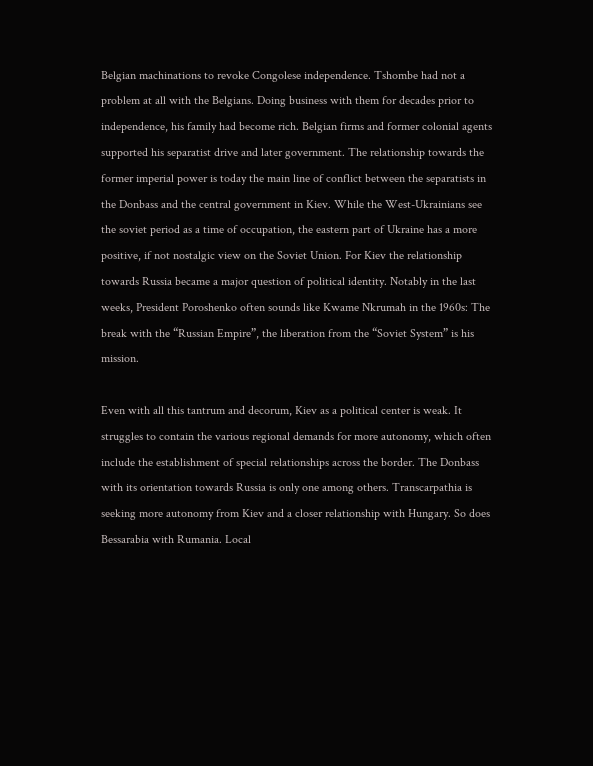Belgian machinations to revoke Congolese independence. Tshombe had not a problem at all with the Belgians. Doing business with them for decades prior to independence, his family had become rich. Belgian firms and former colonial agents supported his separatist drive and later government. The relationship towards the former imperial power is today the main line of conflict between the separatists in the Donbass and the central government in Kiev. While the West-Ukrainians see the soviet period as a time of occupation, the eastern part of Ukraine has a more positive, if not nostalgic view on the Soviet Union. For Kiev the relationship towards Russia became a major question of political identity. Notably in the last weeks, President Poroshenko often sounds like Kwame Nkrumah in the 1960s: The break with the “Russian Empire”, the liberation from the “Soviet System” is his mission.

Even with all this tantrum and decorum, Kiev as a political center is weak. It struggles to contain the various regional demands for more autonomy, which often include the establishment of special relationships across the border. The Donbass with its orientation towards Russia is only one among others. Transcarpathia is seeking more autonomy from Kiev and a closer relationship with Hungary. So does Bessarabia with Rumania. Local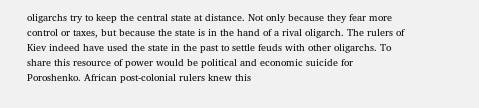oligarchs try to keep the central state at distance. Not only because they fear more control or taxes, but because the state is in the hand of a rival oligarch. The rulers of Kiev indeed have used the state in the past to settle feuds with other oligarchs. To share this resource of power would be political and economic suicide for Poroshenko. African post-colonial rulers knew this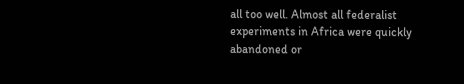all too well. Almost all federalist experiments in Africa were quickly abandoned or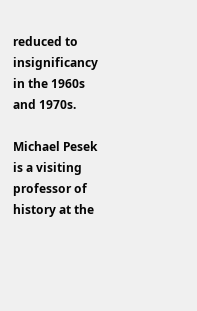reduced to insignificancy in the 1960s and 1970s.

Michael Pesek is a visiting professor of history at the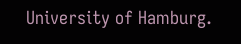University of Hamburg.